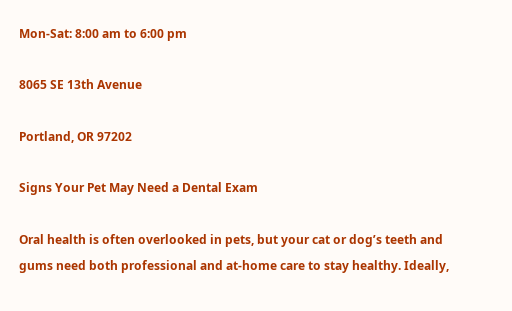Mon-Sat: 8:00 am to 6:00 pm

8065 SE 13th Avenue

Portland, OR 97202

Signs Your Pet May Need a Dental Exam

Oral health is often overlooked in pets, but your cat or dog’s teeth and gums need both professional and at-home care to stay healthy. Ideally,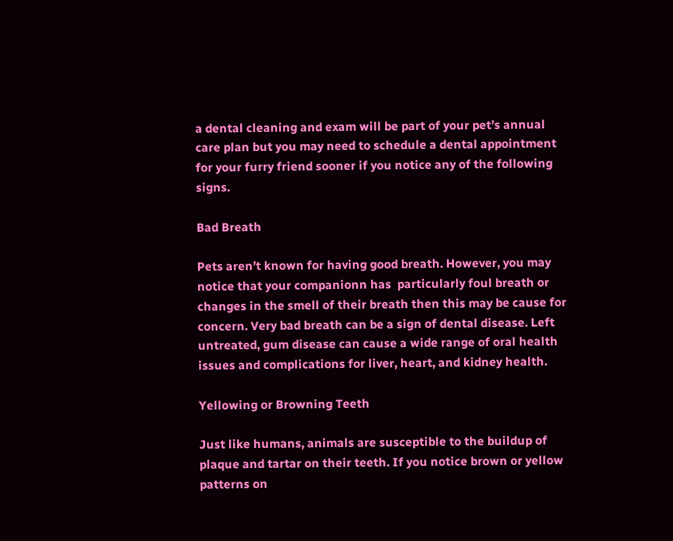a dental cleaning and exam will be part of your pet’s annual care plan but you may need to schedule a dental appointment for your furry friend sooner if you notice any of the following signs.

Bad Breath

Pets aren’t known for having good breath. However, you may notice that your companionn has  particularly foul breath or changes in the smell of their breath then this may be cause for concern. Very bad breath can be a sign of dental disease. Left untreated, gum disease can cause a wide range of oral health issues and complications for liver, heart, and kidney health.

Yellowing or Browning Teeth

Just like humans, animals are susceptible to the buildup of plaque and tartar on their teeth. If you notice brown or yellow patterns on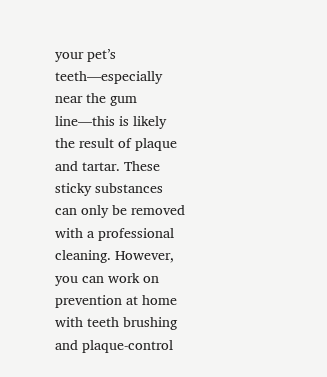your pet’s teeth—especially near the gum line—this is likely the result of plaque and tartar. These sticky substances can only be removed with a professional cleaning. However, you can work on prevention at home with teeth brushing and plaque-control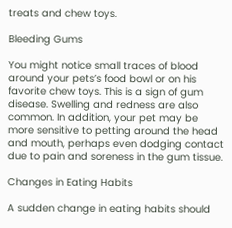treats and chew toys.

Bleeding Gums

You might notice small traces of blood around your pets’s food bowl or on his favorite chew toys. This is a sign of gum disease. Swelling and redness are also common. In addition, your pet may be more sensitive to petting around the head and mouth, perhaps even dodging contact due to pain and soreness in the gum tissue.

Changes in Eating Habits

A sudden change in eating habits should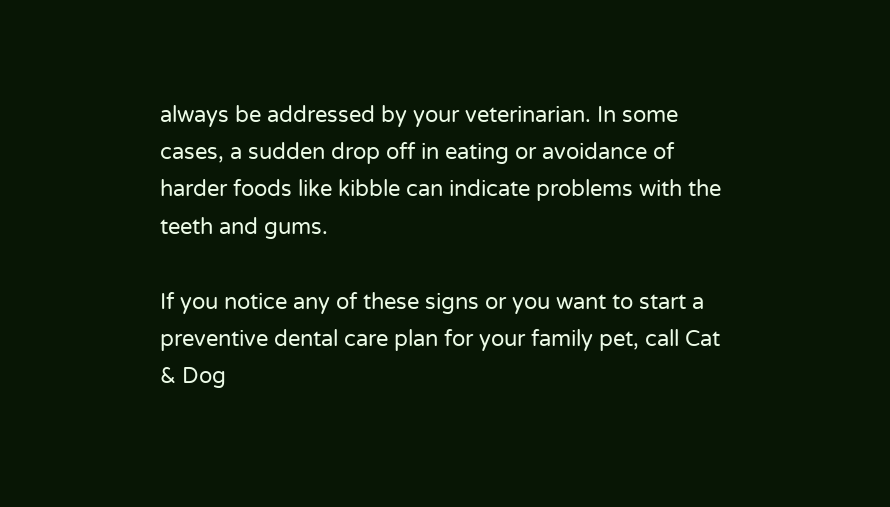always be addressed by your veterinarian. In some cases, a sudden drop off in eating or avoidance of harder foods like kibble can indicate problems with the teeth and gums.

If you notice any of these signs or you want to start a preventive dental care plan for your family pet, call Cat & Dog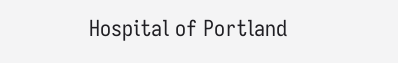Hospital of Portland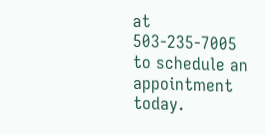at 503-235-7005 to schedule an appointment today.